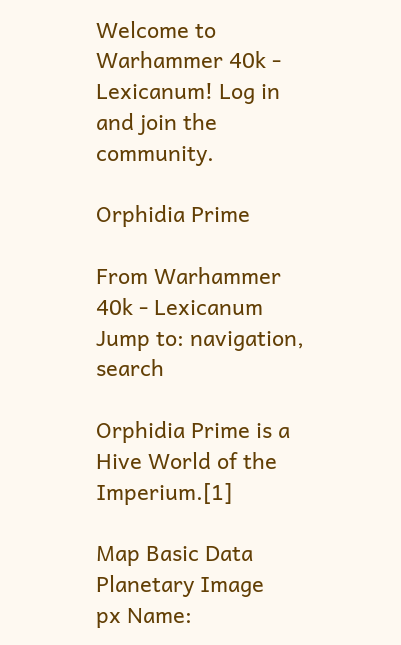Welcome to Warhammer 40k - Lexicanum! Log in and join the community.

Orphidia Prime

From Warhammer 40k - Lexicanum
Jump to: navigation, search

Orphidia Prime is a Hive World of the Imperium.[1]

Map Basic Data Planetary Image
px Name: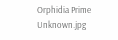Orphidia Prime Unknown.jpg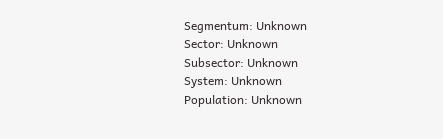Segmentum: Unknown
Sector: Unknown
Subsector: Unknown
System: Unknown
Population: Unknown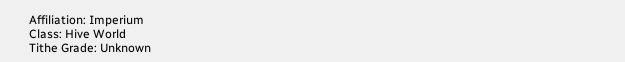Affiliation: Imperium
Class: Hive World
Tithe Grade: Unknown